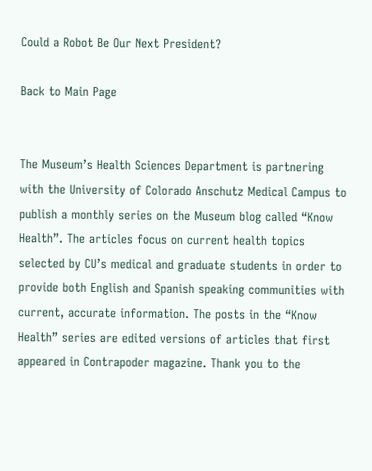Could a Robot Be Our Next President?

Back to Main Page


The Museum’s Health Sciences Department is partnering with the University of Colorado Anschutz Medical Campus to publish a monthly series on the Museum blog called “Know Health”. The articles focus on current health topics selected by CU’s medical and graduate students in order to provide both English and Spanish speaking communities with current, accurate information. The posts in the “Know Health” series are edited versions of articles that first appeared in Contrapoder magazine. Thank you to the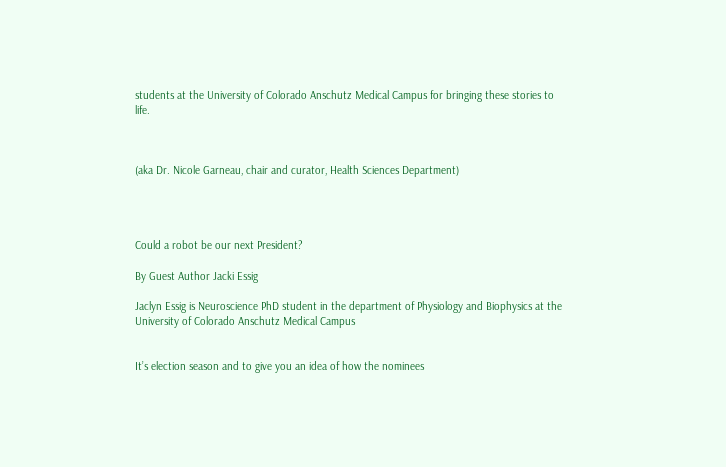students at the University of Colorado Anschutz Medical Campus for bringing these stories to life.



(aka Dr. Nicole Garneau, chair and curator, Health Sciences Department)




Could a robot be our next President?

By Guest Author Jacki Essig

Jaclyn Essig is Neuroscience PhD student in the department of Physiology and Biophysics at the University of Colorado Anschutz Medical Campus


It’s election season and to give you an idea of how the nominees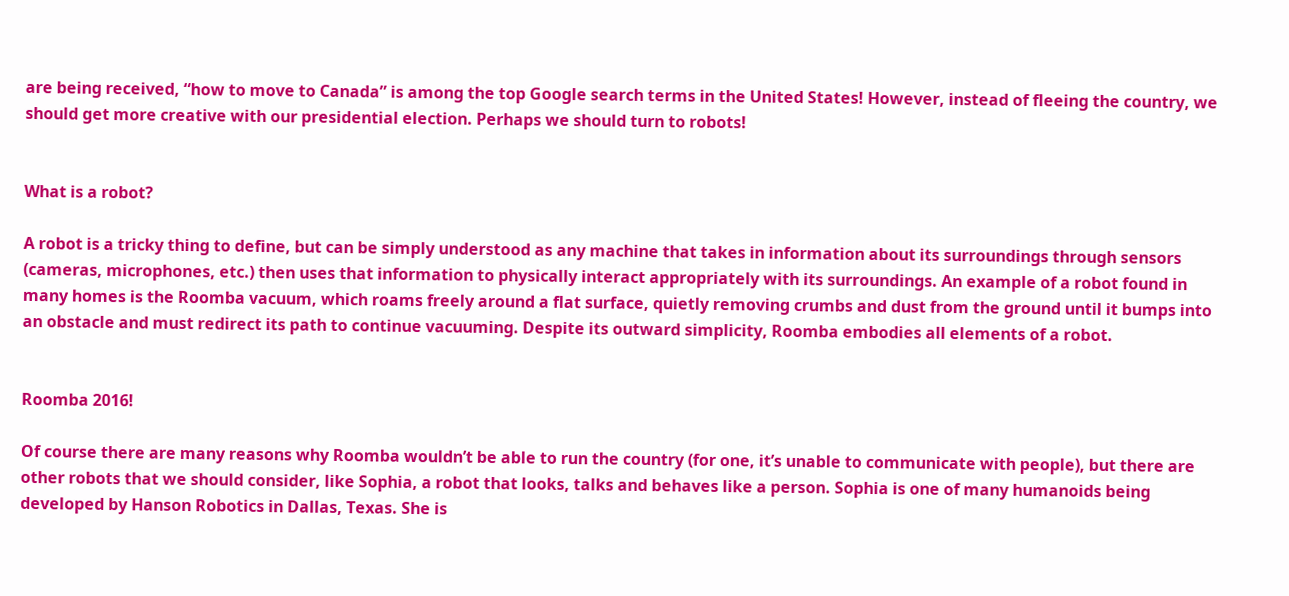are being received, “how to move to Canada” is among the top Google search terms in the United States! However, instead of fleeing the country, we should get more creative with our presidential election. Perhaps we should turn to robots!


What is a robot?

A robot is a tricky thing to define, but can be simply understood as any machine that takes in information about its surroundings through sensors (cameras, microphones, etc.) then uses that information to physically interact appropriately with its surroundings. An example of a robot found in many homes is the Roomba vacuum, which roams freely around a flat surface, quietly removing crumbs and dust from the ground until it bumps into an obstacle and must redirect its path to continue vacuuming. Despite its outward simplicity, Roomba embodies all elements of a robot.


Roomba 2016!

Of course there are many reasons why Roomba wouldn’t be able to run the country (for one, it’s unable to communicate with people), but there are other robots that we should consider, like Sophia, a robot that looks, talks and behaves like a person. Sophia is one of many humanoids being developed by Hanson Robotics in Dallas, Texas. She is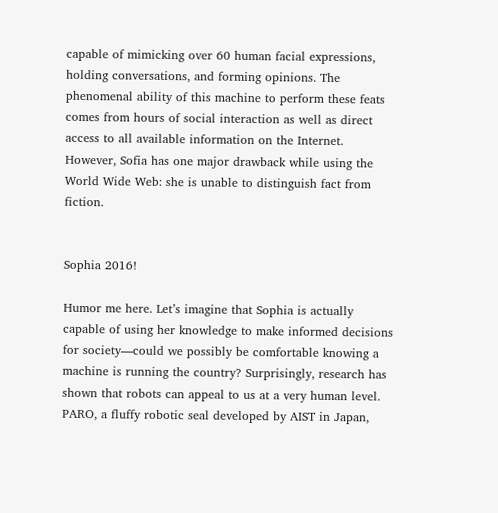capable of mimicking over 60 human facial expressions, holding conversations, and forming opinions. The phenomenal ability of this machine to perform these feats comes from hours of social interaction as well as direct access to all available information on the Internet. However, Sofia has one major drawback while using the World Wide Web: she is unable to distinguish fact from fiction.


Sophia 2016!

Humor me here. Let’s imagine that Sophia is actually capable of using her knowledge to make informed decisions for society—could we possibly be comfortable knowing a machine is running the country? Surprisingly, research has shown that robots can appeal to us at a very human level. PARO, a fluffy robotic seal developed by AIST in Japan,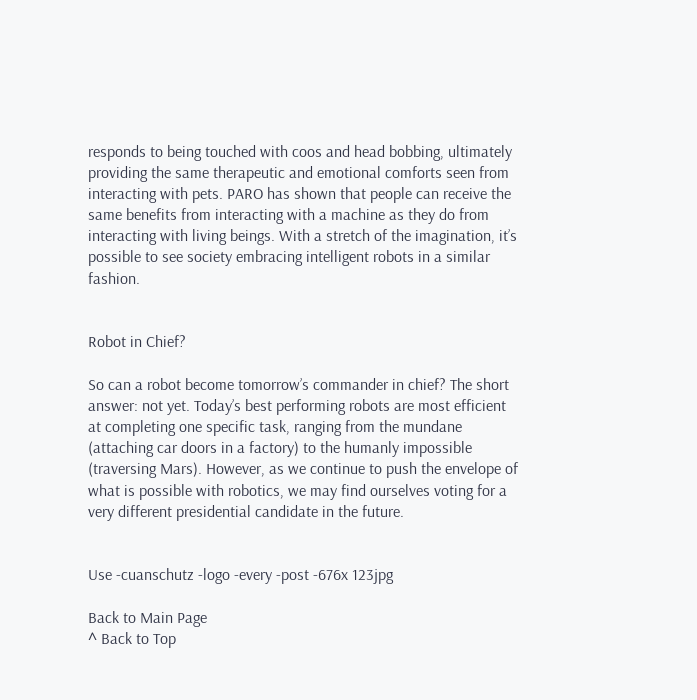responds to being touched with coos and head bobbing, ultimately providing the same therapeutic and emotional comforts seen from interacting with pets. PARO has shown that people can receive the same benefits from interacting with a machine as they do from interacting with living beings. With a stretch of the imagination, it’s possible to see society embracing intelligent robots in a similar fashion.


Robot in Chief?

So can a robot become tomorrow’s commander in chief? The short answer: not yet. Today’s best performing robots are most efficient at completing one specific task, ranging from the mundane (attaching car doors in a factory) to the humanly impossible (traversing Mars). However, as we continue to push the envelope of what is possible with robotics, we may find ourselves voting for a very different presidential candidate in the future.


Use -cuanschutz -logo -every -post -676x 123jpg

Back to Main Page
^ Back to Top